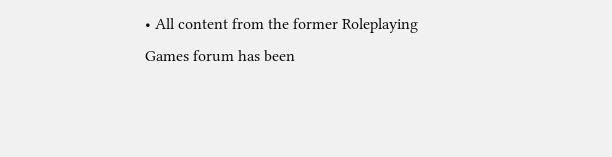• All content from the former Roleplaying Games forum has been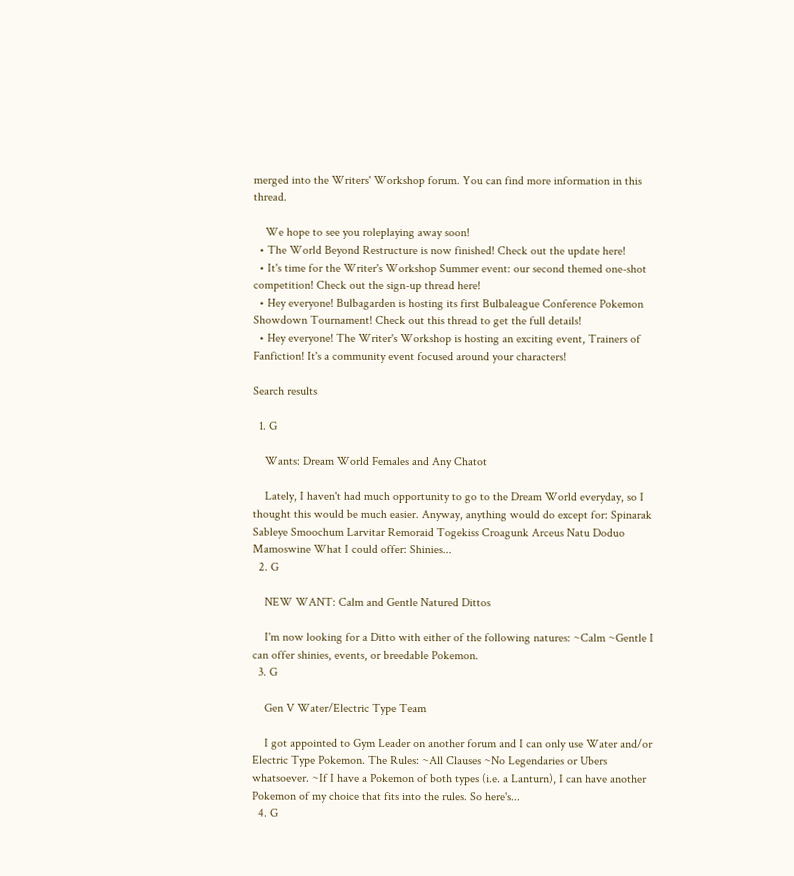merged into the Writers' Workshop forum. You can find more information in this thread.

    We hope to see you roleplaying away soon!
  • The World Beyond Restructure is now finished! Check out the update here!
  • It's time for the Writer's Workshop Summer event: our second themed one-shot competition! Check out the sign-up thread here!
  • Hey everyone! Bulbagarden is hosting its first Bulbaleague Conference Pokemon Showdown Tournament! Check out this thread to get the full details!
  • Hey everyone! The Writer's Workshop is hosting an exciting event, Trainers of Fanfiction! It's a community event focused around your characters!

Search results

  1. G

    Wants: Dream World Females and Any Chatot

    Lately, I haven't had much opportunity to go to the Dream World everyday, so I thought this would be much easier. Anyway, anything would do except for: Spinarak Sableye Smoochum Larvitar Remoraid Togekiss Croagunk Arceus Natu Doduo Mamoswine What I could offer: Shinies...
  2. G

    NEW WANT: Calm and Gentle Natured Dittos

    I'm now looking for a Ditto with either of the following natures: ~Calm ~Gentle I can offer shinies, events, or breedable Pokemon.
  3. G

    Gen V Water/Electric Type Team

    I got appointed to Gym Leader on another forum and I can only use Water and/or Electric Type Pokemon. The Rules: ~All Clauses ~No Legendaries or Ubers whatsoever. ~If I have a Pokemon of both types (i.e. a Lanturn), I can have another Pokemon of my choice that fits into the rules. So here's...
  4. G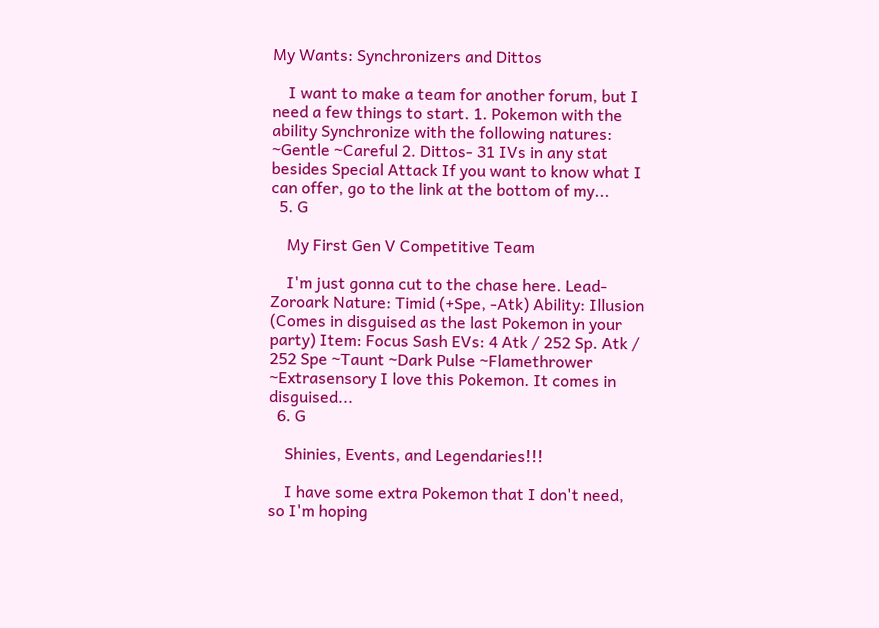My Wants: Synchronizers and Dittos

    I want to make a team for another forum, but I need a few things to start. 1. Pokemon with the ability Synchronize with the following natures: ~Gentle ~Careful 2. Dittos- 31 IVs in any stat besides Special Attack If you want to know what I can offer, go to the link at the bottom of my...
  5. G

    My First Gen V Competitive Team

    I'm just gonna cut to the chase here. Lead- Zoroark Nature: Timid (+Spe, -Atk) Ability: Illusion (Comes in disguised as the last Pokemon in your party) Item: Focus Sash EVs: 4 Atk / 252 Sp. Atk / 252 Spe ~Taunt ~Dark Pulse ~Flamethrower ~Extrasensory I love this Pokemon. It comes in disguised...
  6. G

    Shinies, Events, and Legendaries!!!

    I have some extra Pokemon that I don't need, so I'm hoping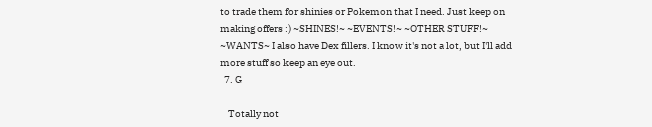to trade them for shinies or Pokemon that I need. Just keep on making offers :) ~SHINES!~ ~EVENTS!~ ~OTHER STUFF!~ ~WANTS~ I also have Dex fillers. I know it's not a lot, but I'll add more stuff so keep an eye out.
  7. G

    Totally not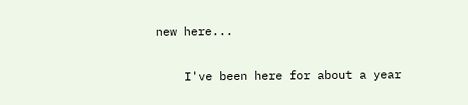new here...

    I've been here for about a year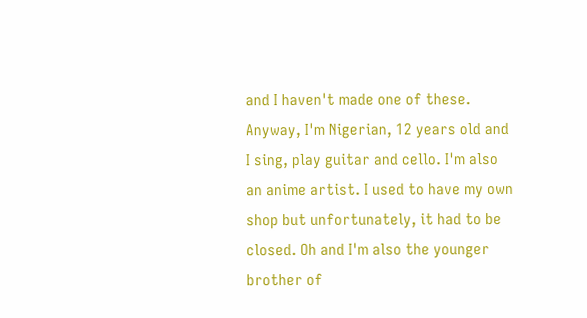and I haven't made one of these. Anyway, I'm Nigerian, 12 years old and I sing, play guitar and cello. I'm also an anime artist. I used to have my own shop but unfortunately, it had to be closed. Oh and I'm also the younger brother of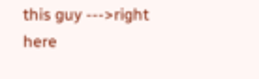this guy --->right here